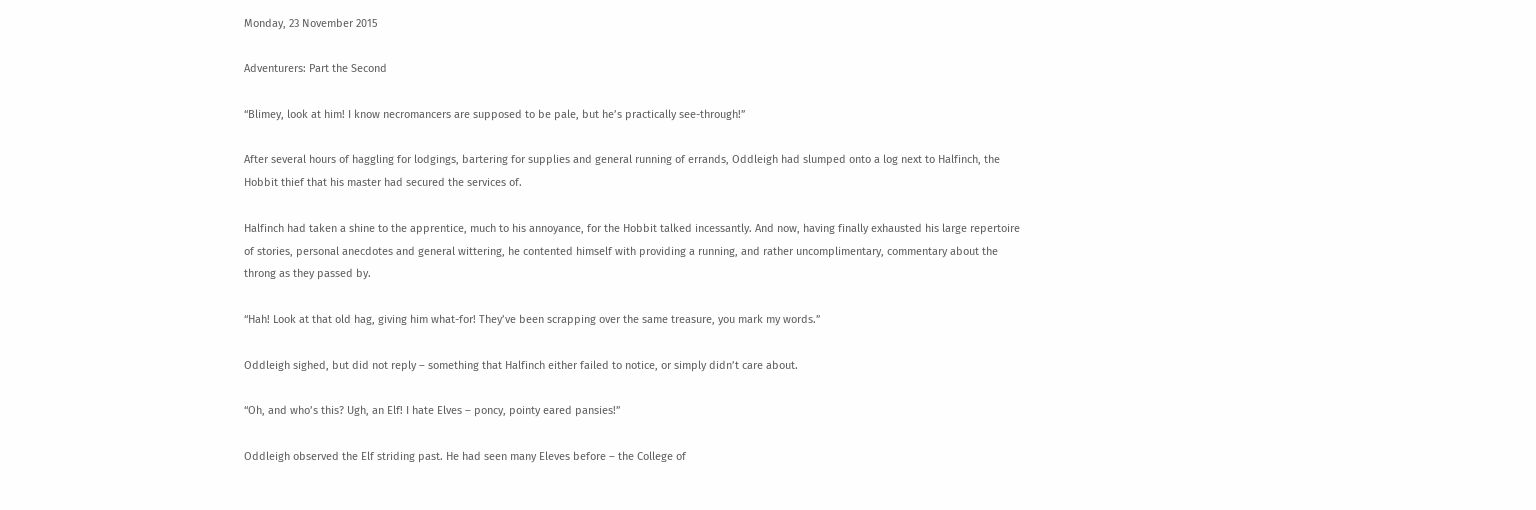Monday, 23 November 2015

Adventurers: Part the Second

“Blimey, look at him! I know necromancers are supposed to be pale, but he’s practically see-through!”

After several hours of haggling for lodgings, bartering for supplies and general running of errands, Oddleigh had slumped onto a log next to Halfinch, the Hobbit thief that his master had secured the services of.

Halfinch had taken a shine to the apprentice, much to his annoyance, for the Hobbit talked incessantly. And now, having finally exhausted his large repertoire of stories, personal anecdotes and general wittering, he contented himself with providing a running, and rather uncomplimentary, commentary about the throng as they passed by.

“Hah! Look at that old hag, giving him what-for! They’ve been scrapping over the same treasure, you mark my words.”

Oddleigh sighed, but did not reply – something that Halfinch either failed to notice, or simply didn’t care about.

“Oh, and who’s this? Ugh, an Elf! I hate Elves – poncy, pointy eared pansies!”

Oddleigh observed the Elf striding past. He had seen many Eleves before – the College of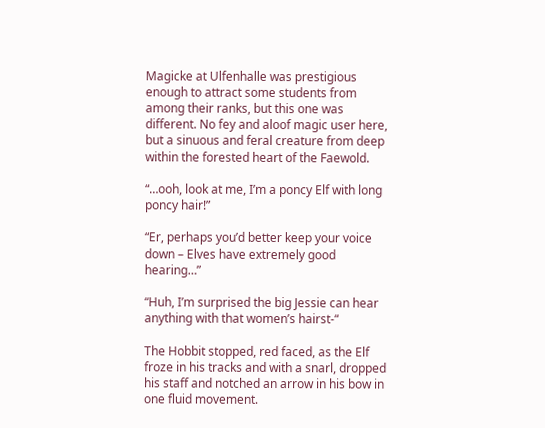Magicke at Ulfenhalle was prestigious enough to attract some students from among their ranks, but this one was different. No fey and aloof magic user here, but a sinuous and feral creature from deep within the forested heart of the Faewold.

“…ooh, look at me, I’m a poncy Elf with long poncy hair!”

“Er, perhaps you’d better keep your voice down – Elves have extremely good hearing…”

“Huh, I’m surprised the big Jessie can hear anything with that women’s hairst-“

The Hobbit stopped, red faced, as the Elf froze in his tracks and with a snarl, dropped his staff and notched an arrow in his bow in one fluid movement.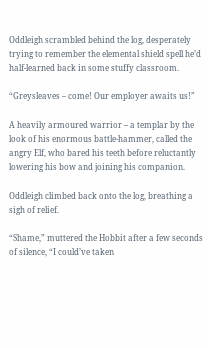Oddleigh scrambled behind the log, desperately trying to remember the elemental shield spell he’d half-learned back in some stuffy classroom.

“Greysleaves – come! Our employer awaits us!”

A heavily armoured warrior – a templar by the look of his enormous battle-hammer, called the angry Elf, who bared his teeth before reluctantly lowering his bow and joining his companion.

Oddleigh climbed back onto the log, breathing a sigh of relief.

“Shame,” muttered the Hobbit after a few seconds of silence, “I could’ve taken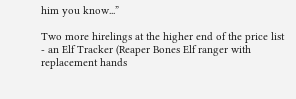him you know...”

Two more hirelings at the higher end of the price list - an Elf Tracker (Reaper Bones Elf ranger with replacement hands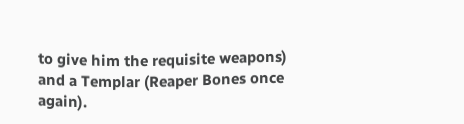to give him the requisite weapons) and a Templar (Reaper Bones once again).